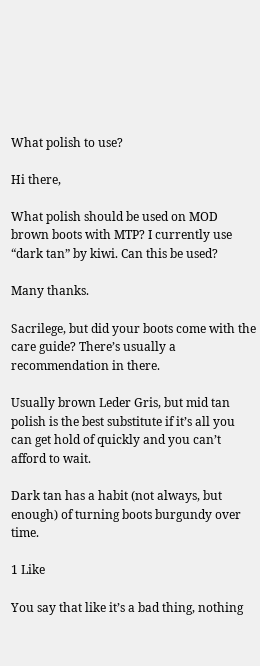What polish to use?

Hi there,

What polish should be used on MOD brown boots with MTP? I currently use “dark tan” by kiwi. Can this be used?

Many thanks.

Sacrilege, but did your boots come with the care guide? There’s usually a recommendation in there.

Usually brown Leder Gris, but mid tan polish is the best substitute if it’s all you can get hold of quickly and you can’t afford to wait.

Dark tan has a habit (not always, but enough) of turning boots burgundy over time.

1 Like

You say that like it’s a bad thing, nothing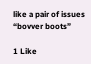like a pair of issues “bovver boots”

1 Like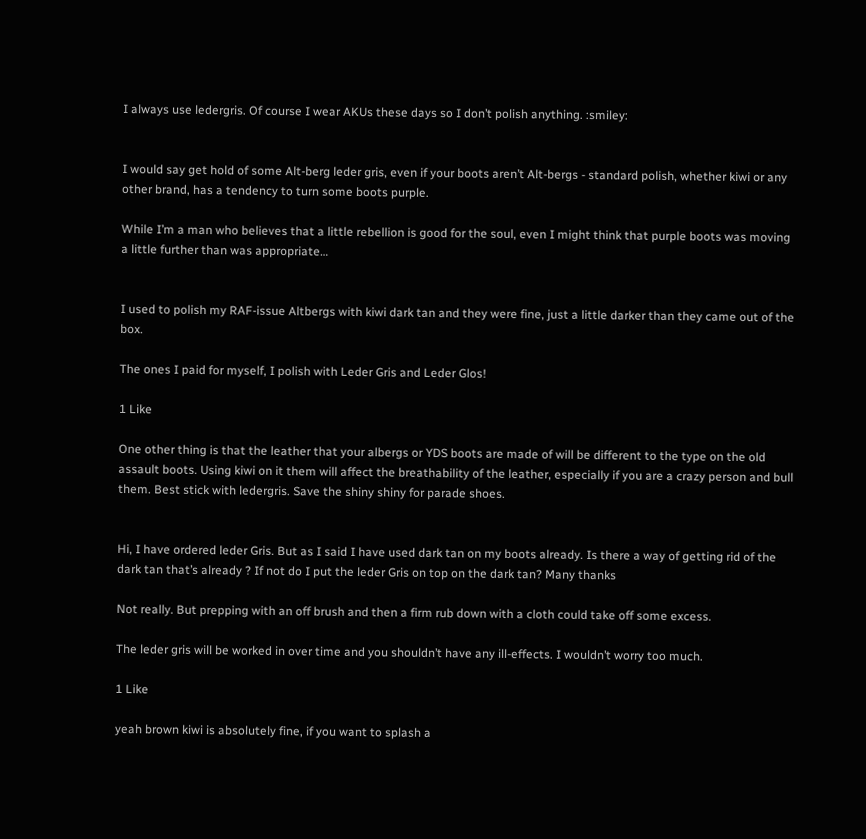I always use ledergris. Of course I wear AKUs these days so I don’t polish anything. :smiley:


I would say get hold of some Alt-berg leder gris, even if your boots aren’t Alt-bergs - standard polish, whether kiwi or any other brand, has a tendency to turn some boots purple.

While I’m a man who believes that a little rebellion is good for the soul, even I might think that purple boots was moving a little further than was appropriate…


I used to polish my RAF-issue Altbergs with kiwi dark tan and they were fine, just a little darker than they came out of the box.

The ones I paid for myself, I polish with Leder Gris and Leder Glos!

1 Like

One other thing is that the leather that your albergs or YDS boots are made of will be different to the type on the old assault boots. Using kiwi on it them will affect the breathability of the leather, especially if you are a crazy person and bull them. Best stick with ledergris. Save the shiny shiny for parade shoes.


Hi, I have ordered leder Gris. But as I said I have used dark tan on my boots already. Is there a way of getting rid of the dark tan that’s already ? If not do I put the leder Gris on top on the dark tan? Many thanks

Not really. But prepping with an off brush and then a firm rub down with a cloth could take off some excess.

The leder gris will be worked in over time and you shouldn’t have any ill-effects. I wouldn’t worry too much.

1 Like

yeah brown kiwi is absolutely fine, if you want to splash a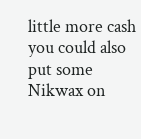little more cash you could also put some Nikwax on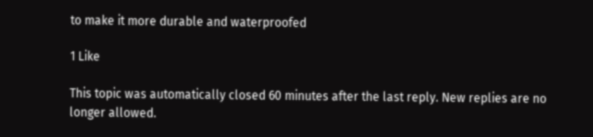to make it more durable and waterproofed

1 Like

This topic was automatically closed 60 minutes after the last reply. New replies are no longer allowed.